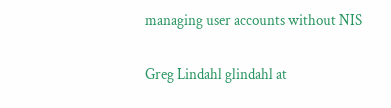managing user accounts without NIS

Greg Lindahl glindahl at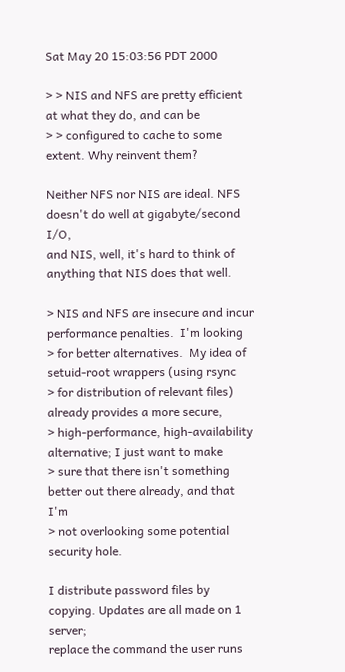Sat May 20 15:03:56 PDT 2000

> > NIS and NFS are pretty efficient at what they do, and can be
> > configured to cache to some extent. Why reinvent them?

Neither NFS nor NIS are ideal. NFS doesn't do well at gigabyte/second I/O,
and NIS, well, it's hard to think of anything that NIS does that well.

> NIS and NFS are insecure and incur performance penalties.  I'm looking
> for better alternatives.  My idea of setuid-root wrappers (using rsync
> for distribution of relevant files) already provides a more secure,
> high-performance, high-availability alternative; I just want to make
> sure that there isn't something better out there already, and that I'm
> not overlooking some potential security hole.

I distribute password files by copying. Updates are all made on 1 server;
replace the command the user runs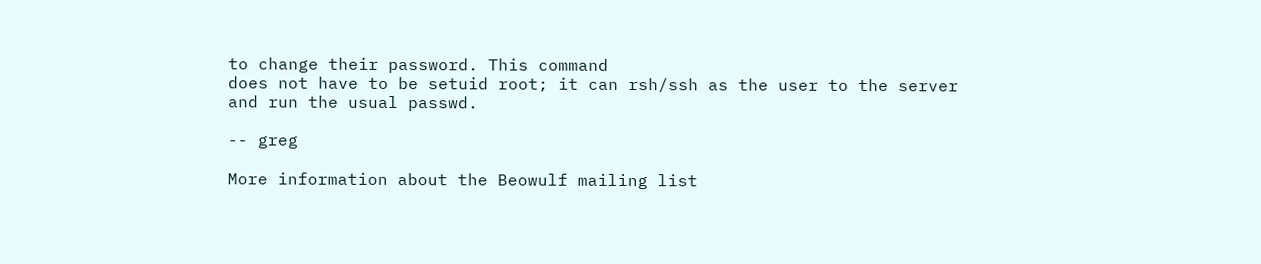to change their password. This command
does not have to be setuid root; it can rsh/ssh as the user to the server
and run the usual passwd.

-- greg

More information about the Beowulf mailing list